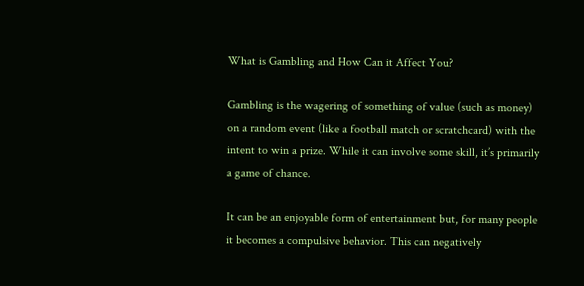What is Gambling and How Can it Affect You?

Gambling is the wagering of something of value (such as money) on a random event (like a football match or scratchcard) with the intent to win a prize. While it can involve some skill, it’s primarily a game of chance.

It can be an enjoyable form of entertainment but, for many people it becomes a compulsive behavior. This can negatively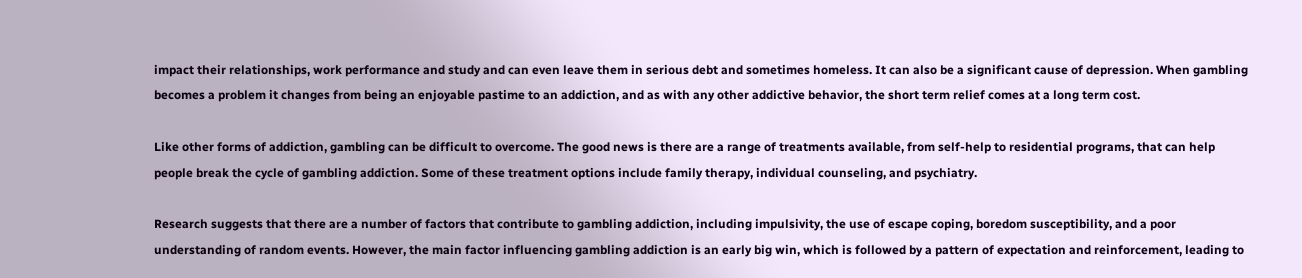impact their relationships, work performance and study and can even leave them in serious debt and sometimes homeless. It can also be a significant cause of depression. When gambling becomes a problem it changes from being an enjoyable pastime to an addiction, and as with any other addictive behavior, the short term relief comes at a long term cost.

Like other forms of addiction, gambling can be difficult to overcome. The good news is there are a range of treatments available, from self-help to residential programs, that can help people break the cycle of gambling addiction. Some of these treatment options include family therapy, individual counseling, and psychiatry.

Research suggests that there are a number of factors that contribute to gambling addiction, including impulsivity, the use of escape coping, boredom susceptibility, and a poor understanding of random events. However, the main factor influencing gambling addiction is an early big win, which is followed by a pattern of expectation and reinforcement, leading to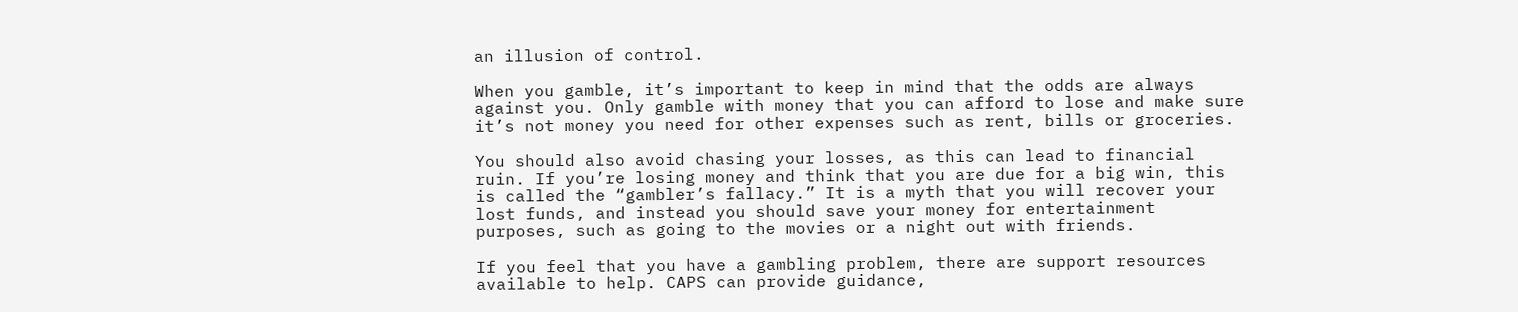an illusion of control.

When you gamble, it’s important to keep in mind that the odds are always against you. Only gamble with money that you can afford to lose and make sure it’s not money you need for other expenses such as rent, bills or groceries.

You should also avoid chasing your losses, as this can lead to financial ruin. If you’re losing money and think that you are due for a big win, this is called the “gambler’s fallacy.” It is a myth that you will recover your lost funds, and instead you should save your money for entertainment purposes, such as going to the movies or a night out with friends.

If you feel that you have a gambling problem, there are support resources available to help. CAPS can provide guidance,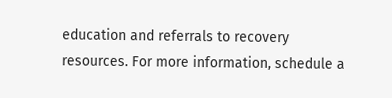education and referrals to recovery resources. For more information, schedule a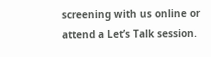screening with us online or attend a Let’s Talk session.